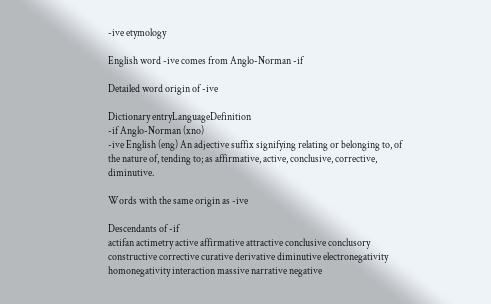-ive etymology

English word -ive comes from Anglo-Norman -if

Detailed word origin of -ive

Dictionary entryLanguageDefinition
-if Anglo-Norman (xno)
-ive English (eng) An adjective suffix signifying relating or belonging to, of the nature of, tending to; as affirmative, active, conclusive, corrective, diminutive.

Words with the same origin as -ive

Descendants of -if
actifan actimetry active affirmative attractive conclusive conclusory constructive corrective curative derivative diminutive electronegativity homonegativity interaction massive narrative negative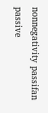nonnegativity passifan passive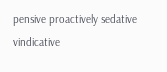pensive proactively sedative vindicative